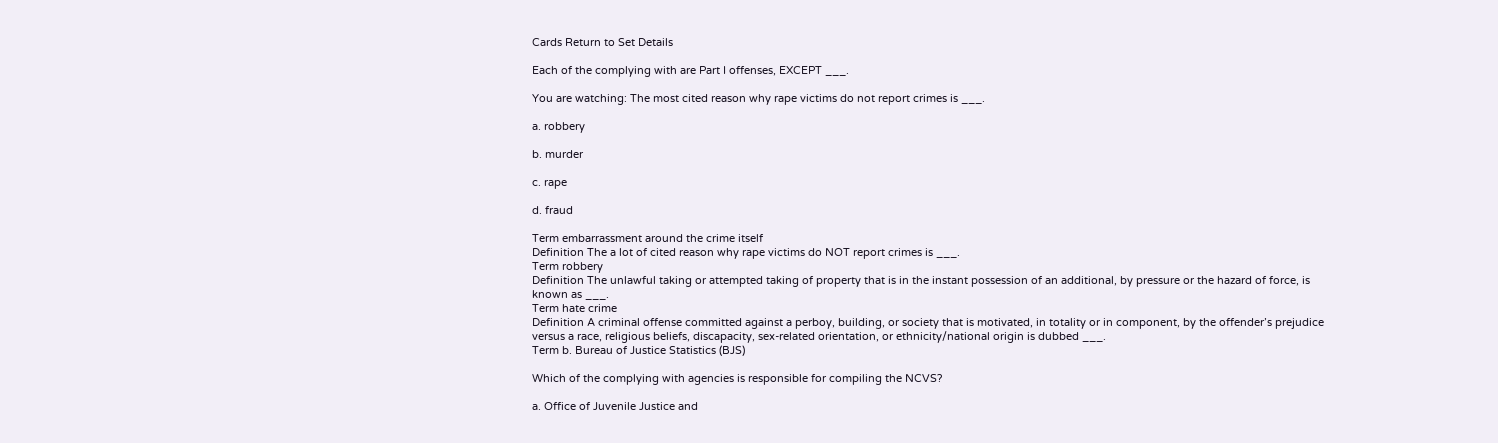Cards Return to Set Details

Each of the complying with are Part I offenses, EXCEPT ___.

You are watching: The most cited reason why rape victims do not report crimes is ___.

a. robbery

b. murder

c. rape

d. fraud

Term embarrassment around the crime itself
Definition The a lot of cited reason why rape victims do NOT report crimes is ___.
Term robbery
Definition The unlawful taking or attempted taking of property that is in the instant possession of an additional, by pressure or the hazard of force, is known as ___.
Term hate crime
Definition A criminal offense committed against a perboy, building, or society that is motivated, in totality or in component, by the offender’s prejudice versus a race, religious beliefs, discapacity, sex-related orientation, or ethnicity/national origin is dubbed ___.
Term b. Bureau of Justice Statistics (BJS)

Which of the complying with agencies is responsible for compiling the NCVS?

a. Office of Juvenile Justice and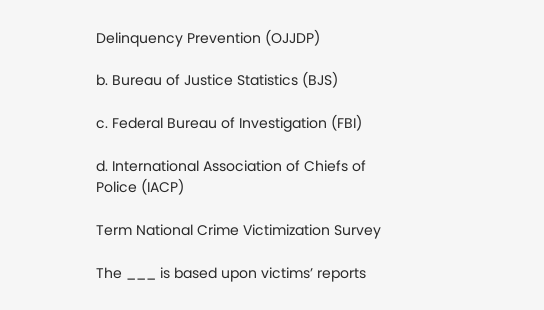Delinquency Prevention (OJJDP)

b. Bureau of Justice Statistics (BJS)

c. Federal Bureau of Investigation (FBI)

d. International Association of Chiefs of Police (IACP)

Term National Crime Victimization Survey

The ___ is based upon victims’ reports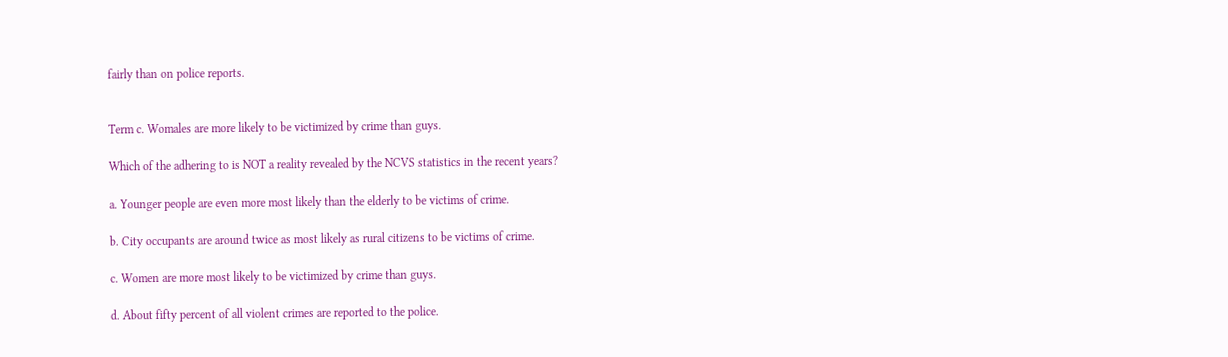fairly than on police reports.


Term c. Womales are more likely to be victimized by crime than guys.

Which of the adhering to is NOT a reality revealed by the NCVS statistics in the recent years?

a. Younger people are even more most likely than the elderly to be victims of crime.

b. City occupants are around twice as most likely as rural citizens to be victims of crime.

c. Women are more most likely to be victimized by crime than guys.

d. About fifty percent of all violent crimes are reported to the police.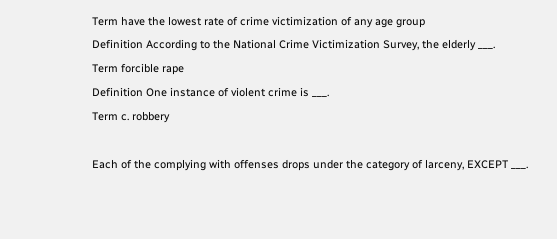Term have the lowest rate of crime victimization of any age group
Definition According to the National Crime Victimization Survey, the elderly ___.
Term forcible rape
Definition One instance of violent crime is ___.
Term c. robbery

Each of the complying with offenses drops under the category of larceny, EXCEPT ___.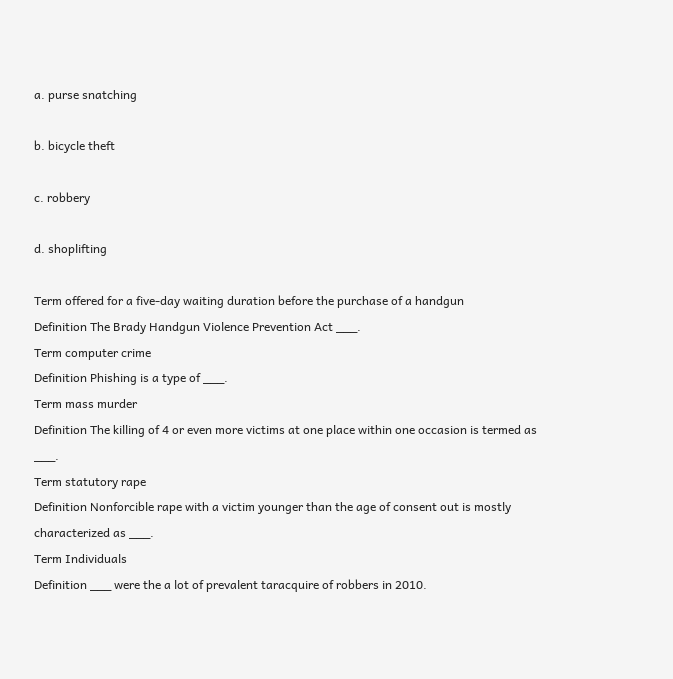a. purse snatching

b. bicycle theft

c. robbery

d. shoplifting

Term offered for a five-day waiting duration before the purchase of a handgun
Definition The Brady Handgun Violence Prevention Act ___.
Term computer crime
Definition Phishing is a type of ___.
Term mass murder
Definition The killing of 4 or even more victims at one place within one occasion is termed as ___.
Term statutory rape
Definition Nonforcible rape with a victim younger than the age of consent out is mostly characterized as ___.
Term Individuals
Definition ___ were the a lot of prevalent taracquire of robbers in 2010.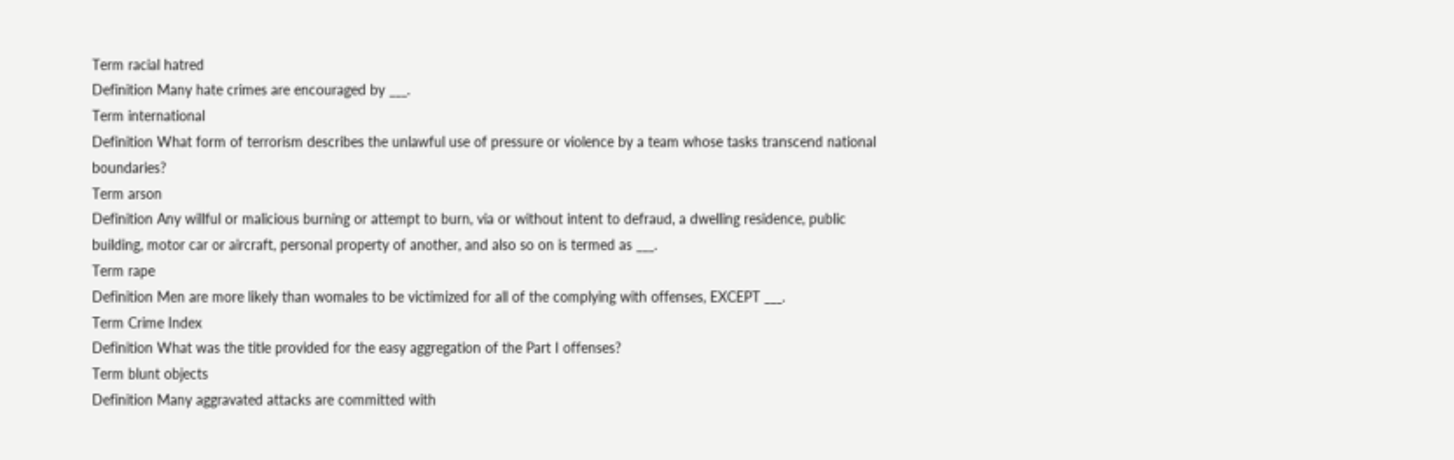Term racial hatred
Definition Many hate crimes are encouraged by ___.
Term international
Definition What form of terrorism describes the unlawful use of pressure or violence by a team whose tasks transcend national boundaries?
Term arson
Definition Any willful or malicious burning or attempt to burn, via or without intent to defraud, a dwelling residence, public building, motor car or aircraft, personal property of another, and also so on is termed as ___.
Term rape
Definition Men are more likely than womales to be victimized for all of the complying with offenses, EXCEPT ___.
Term Crime Index
Definition What was the title provided for the easy aggregation of the Part I offenses?
Term blunt objects
Definition Many aggravated attacks are committed with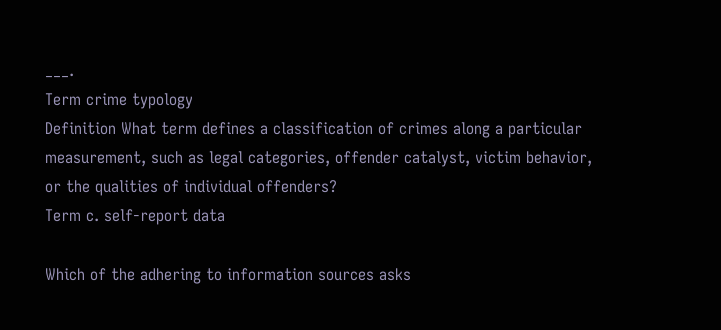___.
Term crime typology
Definition What term defines a classification of crimes along a particular measurement, such as legal categories, offender catalyst, victim behavior, or the qualities of individual offenders?
Term c. self-report data

Which of the adhering to information sources asks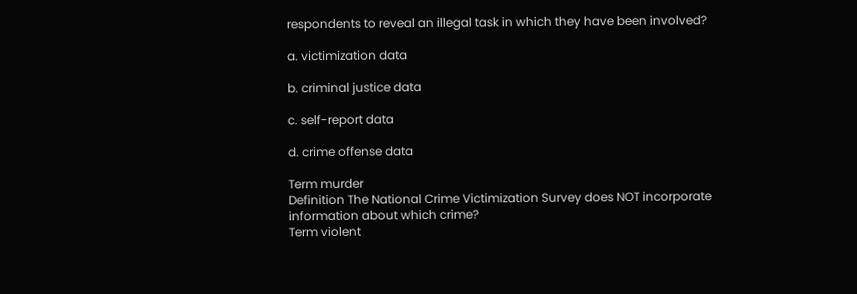respondents to reveal an illegal task in which they have been involved?

a. victimization data

b. criminal justice data

c. self-report data

d. crime offense data

Term murder
Definition The National Crime Victimization Survey does NOT incorporate information about which crime?
Term violent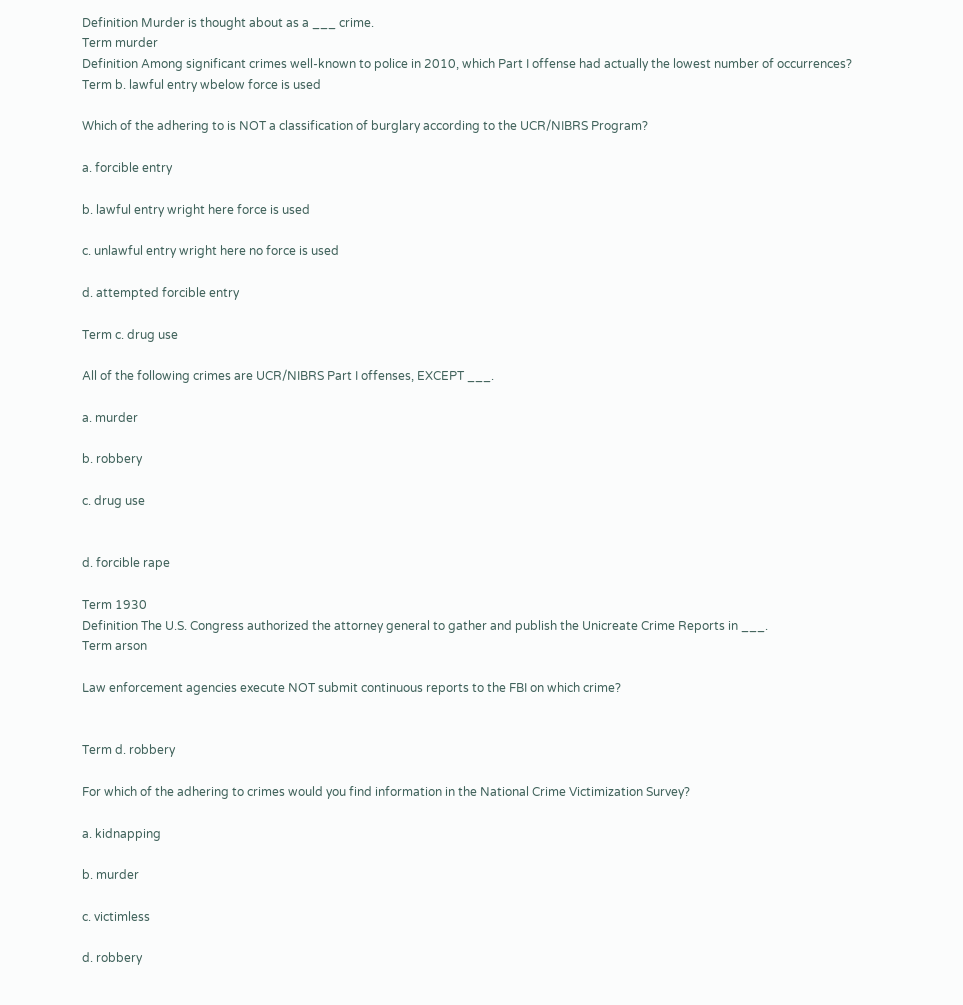Definition Murder is thought about as a ___ crime.
Term murder
Definition Among significant crimes well-known to police in 2010, which Part I offense had actually the lowest number of occurrences?
Term b. lawful entry wbelow force is used

Which of the adhering to is NOT a classification of burglary according to the UCR/NIBRS Program?

a. forcible entry

b. lawful entry wright here force is used

c. unlawful entry wright here no force is used

d. attempted forcible entry

Term c. drug use

All of the following crimes are UCR/NIBRS Part I offenses, EXCEPT ___.

a. murder

b. robbery

c. drug use


d. forcible rape

Term 1930
Definition The U.S. Congress authorized the attorney general to gather and publish the Unicreate Crime Reports in ___.
Term arson

Law enforcement agencies execute NOT submit continuous reports to the FBI on which crime?


Term d. robbery

For which of the adhering to crimes would you find information in the National Crime Victimization Survey?

a. kidnapping

b. murder

c. victimless

d. robbery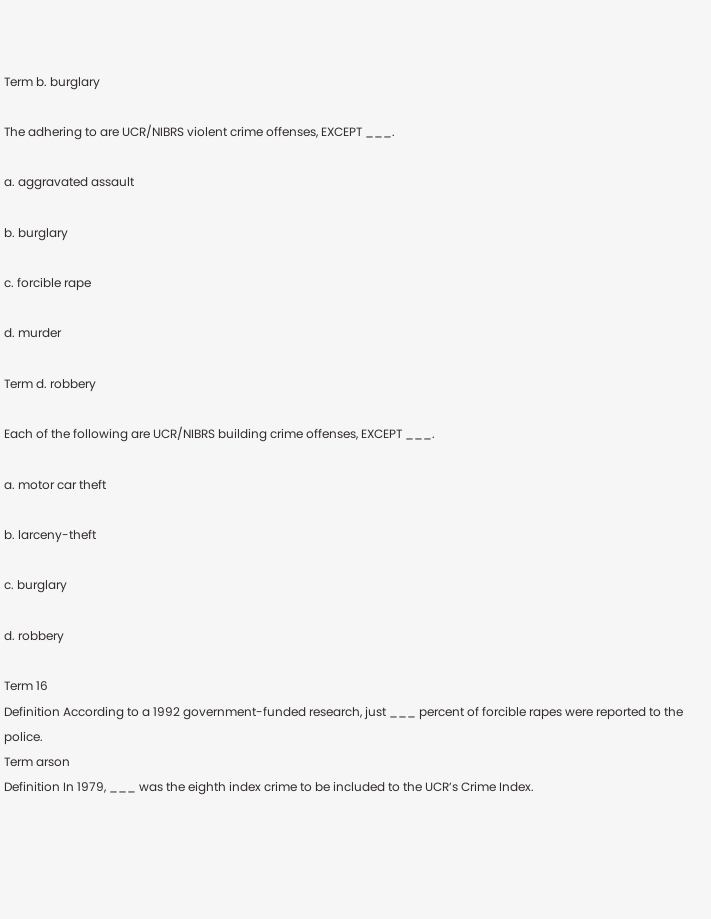Term b. burglary

The adhering to are UCR/NIBRS violent crime offenses, EXCEPT ___.

a. aggravated assault

b. burglary

c. forcible rape

d. murder

Term d. robbery

Each of the following are UCR/NIBRS building crime offenses, EXCEPT ___.

a. motor car theft

b. larceny-theft

c. burglary

d. robbery

Term 16
Definition According to a 1992 government-funded research, just ___ percent of forcible rapes were reported to the police.
Term arson
Definition In 1979, ___ was the eighth index crime to be included to the UCR’s Crime Index.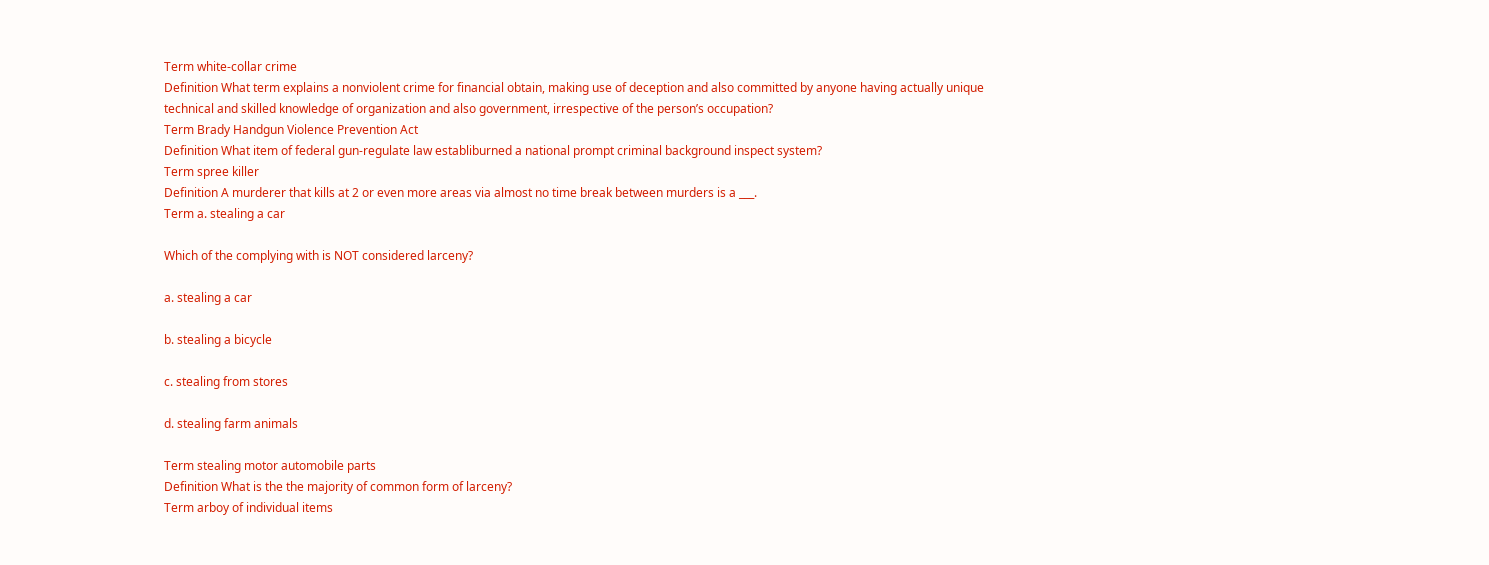Term white-collar crime
Definition What term explains a nonviolent crime for financial obtain, making use of deception and also committed by anyone having actually unique technical and skilled knowledge of organization and also government, irrespective of the person’s occupation?
Term Brady Handgun Violence Prevention Act
Definition What item of federal gun-regulate law establiburned a national prompt criminal background inspect system?
Term spree killer
Definition A murderer that kills at 2 or even more areas via almost no time break between murders is a ___.
Term a. stealing a car

Which of the complying with is NOT considered larceny?

a. stealing a car

b. stealing a bicycle

c. stealing from stores

d. stealing farm animals

Term stealing motor automobile parts
Definition What is the the majority of common form of larceny?
Term arboy of individual items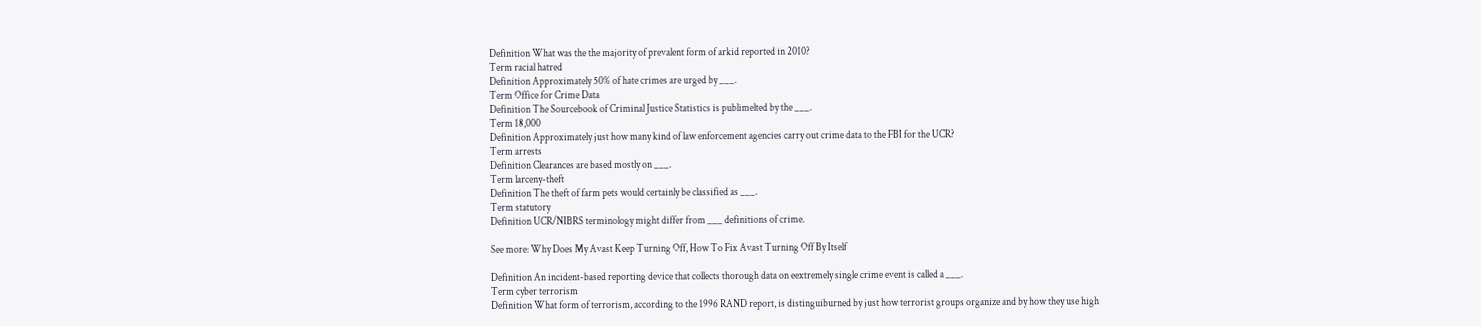Definition What was the the majority of prevalent form of arkid reported in 2010?
Term racial hatred
Definition Approximately 50% of hate crimes are urged by ___.
Term Office for Crime Data
Definition The Sourcebook of Criminal Justice Statistics is publimelted by the ___.
Term 18,000
Definition Approximately just how many kind of law enforcement agencies carry out crime data to the FBI for the UCR?
Term arrests
Definition Clearances are based mostly on ___.
Term larceny-theft
Definition The theft of farm pets would certainly be classified as ___.
Term statutory
Definition UCR/NIBRS terminology might differ from ___ definitions of crime.

See more: Why Does My Avast Keep Turning Off, How To Fix Avast Turning Off By Itself

Definition An incident-based reporting device that collects thorough data on eextremely single crime event is called a ___.
Term cyber terrorism
Definition What form of terrorism, according to the 1996 RAND report, is distinguiburned by just how terrorist groups organize and by how they use high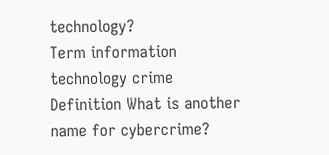technology?
Term information technology crime
Definition What is another name for cybercrime?